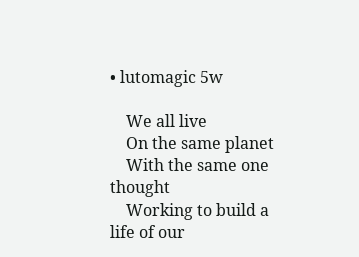• lutomagic 5w

    We all live
    On the same planet
    With the same one thought
    Working to build a life of our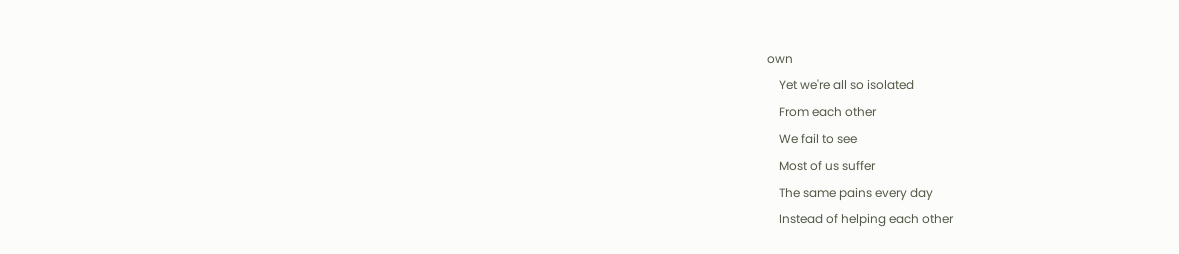own
    Yet we're all so isolated
    From each other
    We fail to see
    Most of us suffer
    The same pains every day
    Instead of helping each other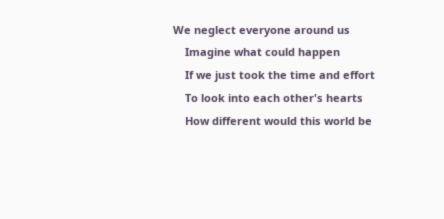We neglect everyone around us
    Imagine what could happen
    If we just took the time and effort
    To look into each other's hearts
    How different would this world be